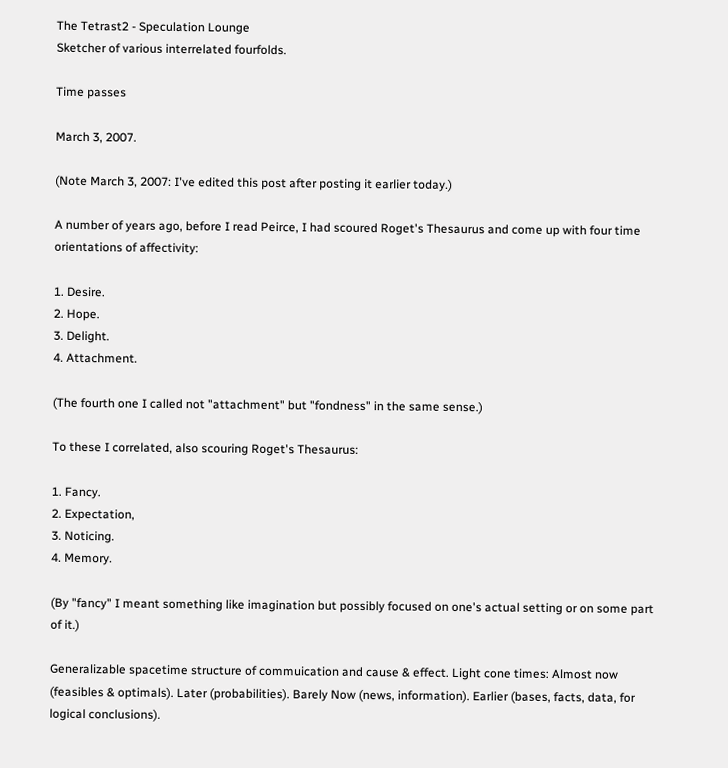The Tetrast2 - Speculation Lounge
Sketcher of various interrelated fourfolds.

Time passes

March 3, 2007.

(Note March 3, 2007: I've edited this post after posting it earlier today.)

A number of years ago, before I read Peirce, I had scoured Roget's Thesaurus and come up with four time orientations of affectivity:

1. Desire.
2. Hope.
3. Delight.
4. Attachment.

(The fourth one I called not "attachment" but "fondness" in the same sense.)

To these I correlated, also scouring Roget's Thesaurus:

1. Fancy.
2. Expectation,
3. Noticing.
4. Memory.

(By "fancy" I meant something like imagination but possibly focused on one's actual setting or on some part of it.)

Generalizable spacetime structure of commuication and cause & effect. Light cone times: Almost now (feasibles & optimals). Later (probabilities). Barely Now (news, information). Earlier (bases, facts, data, for logical conclusions).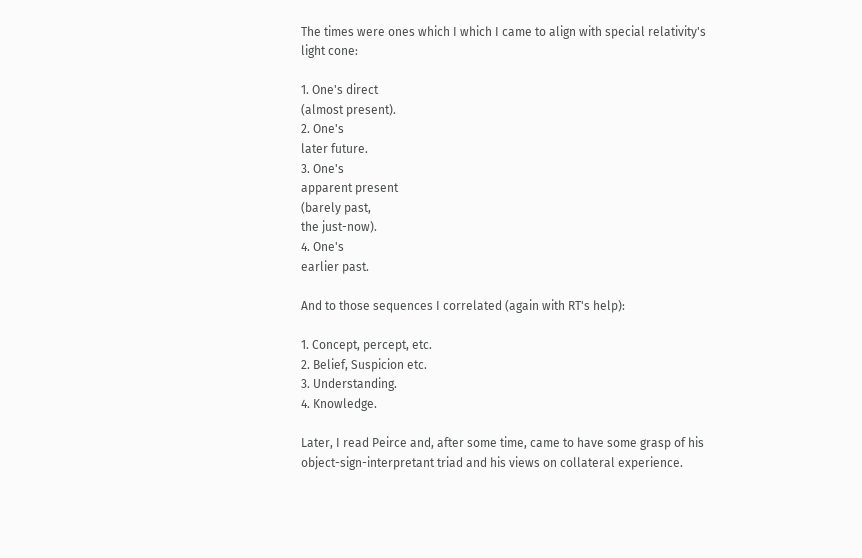The times were ones which I which I came to align with special relativity's light cone:

1. One's direct
(almost present).
2. One's
later future.
3. One's
apparent present
(barely past,
the just-now).
4. One's
earlier past.

And to those sequences I correlated (again with RT's help):

1. Concept, percept, etc.
2. Belief, Suspicion etc.
3. Understanding.
4. Knowledge.

Later, I read Peirce and, after some time, came to have some grasp of his object-sign-interpretant triad and his views on collateral experience.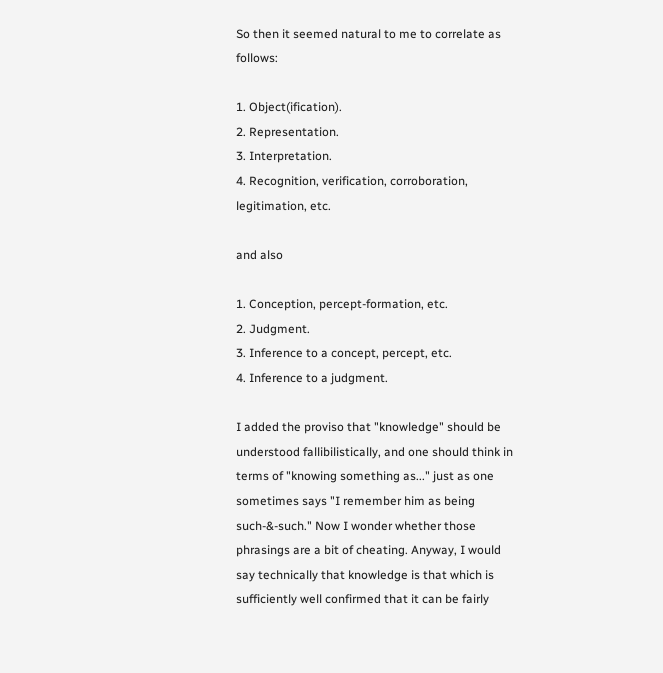So then it seemed natural to me to correlate as follows:

1. Object(ification).
2. Representation.
3. Interpretation.
4. Recognition, verification, corroboration, legitimation, etc.

and also

1. Conception, percept-formation, etc.
2. Judgment.
3. Inference to a concept, percept, etc.
4. Inference to a judgment.

I added the proviso that "knowledge" should be understood fallibilistically, and one should think in terms of "knowing something as..." just as one sometimes says "I remember him as being such-&-such." Now I wonder whether those phrasings are a bit of cheating. Anyway, I would say technically that knowledge is that which is sufficiently well confirmed that it can be fairly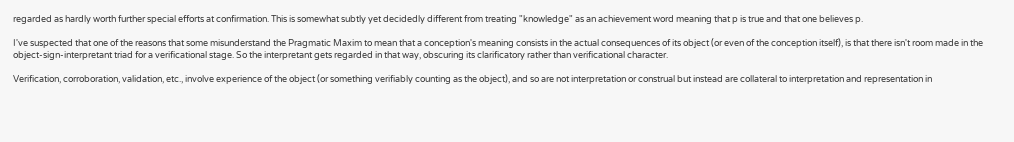regarded as hardly worth further special efforts at confirmation. This is somewhat subtly yet decidedly different from treating "knowledge" as an achievement word meaning that p is true and that one believes p.

I've suspected that one of the reasons that some misunderstand the Pragmatic Maxim to mean that a conception's meaning consists in the actual consequences of its object (or even of the conception itself), is that there isn't room made in the object-sign-interpretant triad for a verificational stage. So the interpretant gets regarded in that way, obscuring its clarificatory rather than verificational character.

Verification, corroboration, validation, etc., involve experience of the object (or something verifiably counting as the object), and so are not interpretation or construal but instead are collateral to interpretation and representation in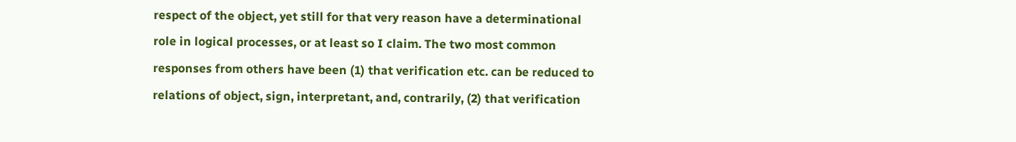respect of the object, yet still for that very reason have a determinational role in logical processes, or at least so I claim. The two most common responses from others have been (1) that verification etc. can be reduced to relations of object, sign, interpretant, and, contrarily, (2) that verification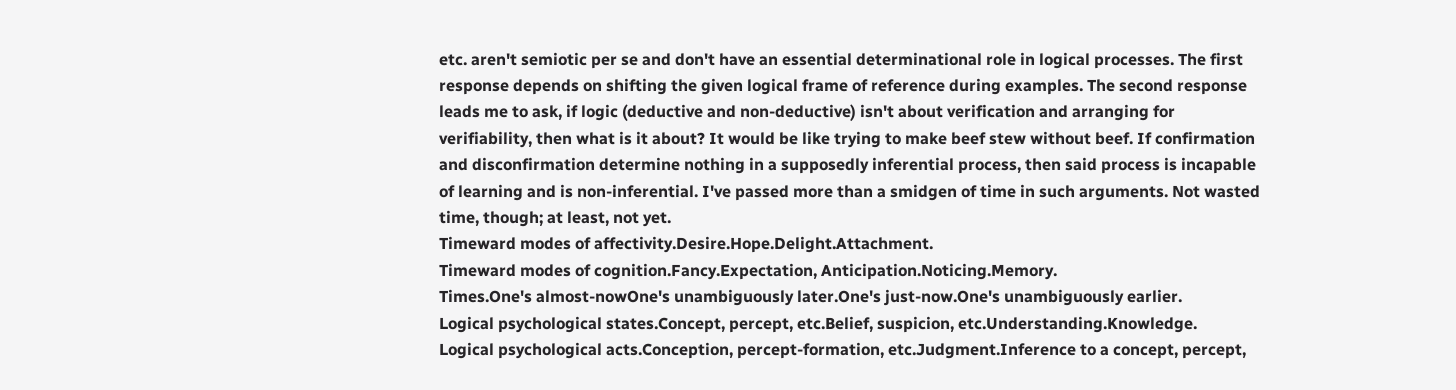etc. aren't semiotic per se and don't have an essential determinational role in logical processes. The first response depends on shifting the given logical frame of reference during examples. The second response leads me to ask, if logic (deductive and non-deductive) isn't about verification and arranging for verifiability, then what is it about? It would be like trying to make beef stew without beef. If confirmation and disconfirmation determine nothing in a supposedly inferential process, then said process is incapable of learning and is non-inferential. I've passed more than a smidgen of time in such arguments. Not wasted time, though; at least, not yet.
Timeward modes of affectivity.Desire.Hope.Delight.Attachment.
Timeward modes of cognition.Fancy.Expectation, Anticipation.Noticing.Memory.
Times.One's almost-nowOne's unambiguously later.One's just-now.One's unambiguously earlier.
Logical psychological states.Concept, percept, etc.Belief, suspicion, etc.Understanding.Knowledge.
Logical psychological acts.Conception, percept-formation, etc.Judgment.Inference to a concept, percept,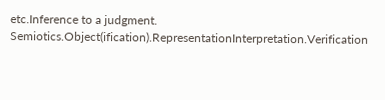etc.Inference to a judgment.
Semiotics.Object(ification).RepresentationInterpretation.Verification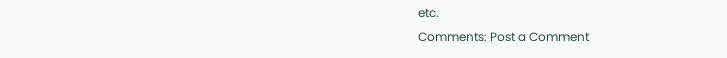etc.
Comments: Post a Comment